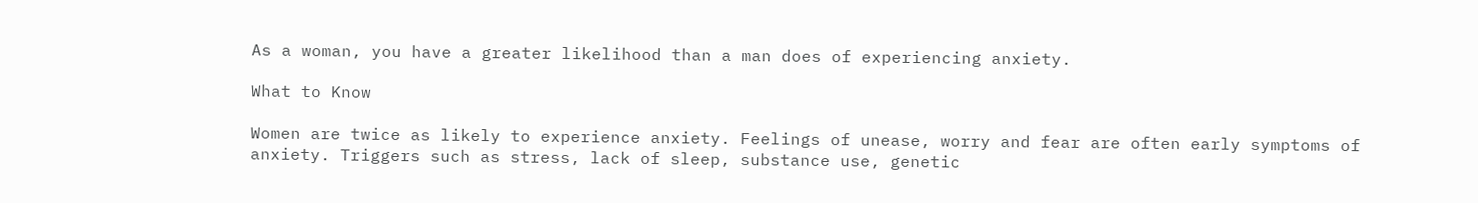As a woman, you have a greater likelihood than a man does of experiencing anxiety.

What to Know

Women are twice as likely to experience anxiety. Feelings of unease, worry and fear are often early symptoms of anxiety. Triggers such as stress, lack of sleep, substance use, genetic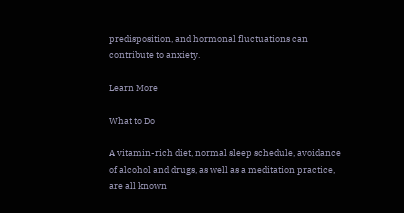predisposition, and hormonal fluctuations can contribute to anxiety.

Learn More

What to Do

A vitamin-rich diet, normal sleep schedule, avoidance of alcohol and drugs, as well as a meditation practice, are all known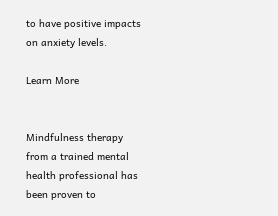to have positive impacts on anxiety levels.

Learn More


Mindfulness therapy from a trained mental health professional has been proven to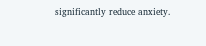significantly reduce anxiety.